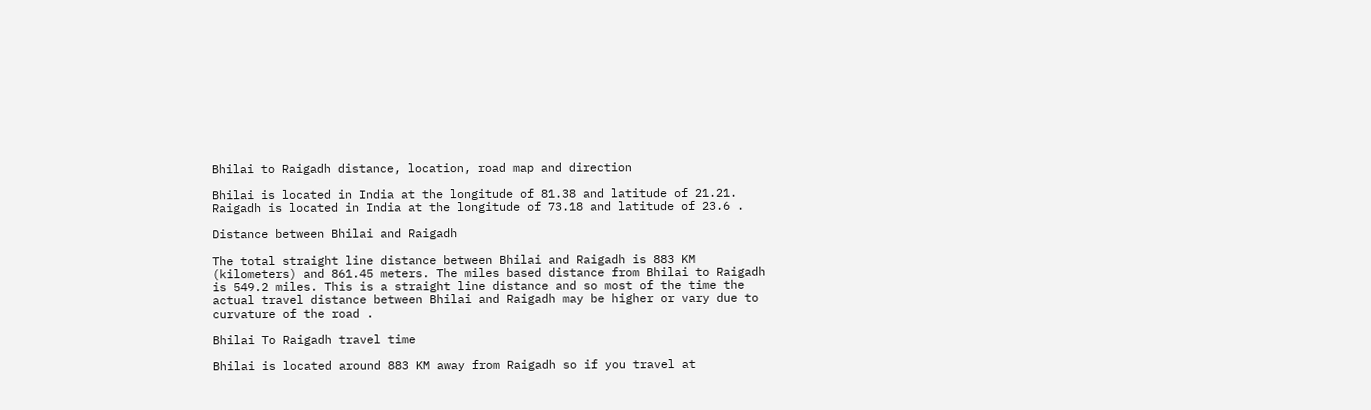Bhilai to Raigadh distance, location, road map and direction

Bhilai is located in India at the longitude of 81.38 and latitude of 21.21. Raigadh is located in India at the longitude of 73.18 and latitude of 23.6 .

Distance between Bhilai and Raigadh

The total straight line distance between Bhilai and Raigadh is 883 KM (kilometers) and 861.45 meters. The miles based distance from Bhilai to Raigadh is 549.2 miles. This is a straight line distance and so most of the time the actual travel distance between Bhilai and Raigadh may be higher or vary due to curvature of the road .

Bhilai To Raigadh travel time

Bhilai is located around 883 KM away from Raigadh so if you travel at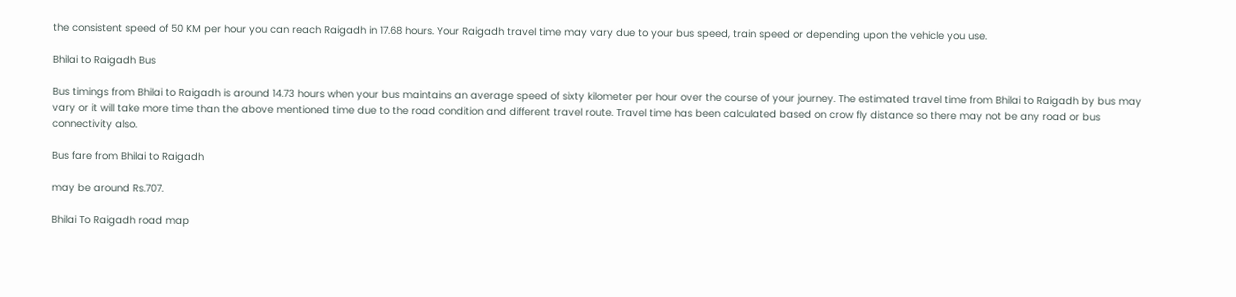the consistent speed of 50 KM per hour you can reach Raigadh in 17.68 hours. Your Raigadh travel time may vary due to your bus speed, train speed or depending upon the vehicle you use.

Bhilai to Raigadh Bus

Bus timings from Bhilai to Raigadh is around 14.73 hours when your bus maintains an average speed of sixty kilometer per hour over the course of your journey. The estimated travel time from Bhilai to Raigadh by bus may vary or it will take more time than the above mentioned time due to the road condition and different travel route. Travel time has been calculated based on crow fly distance so there may not be any road or bus connectivity also.

Bus fare from Bhilai to Raigadh

may be around Rs.707.

Bhilai To Raigadh road map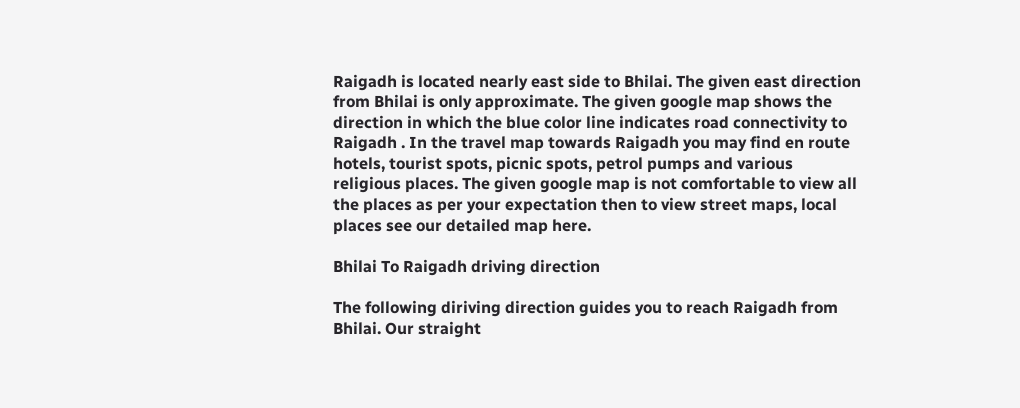Raigadh is located nearly east side to Bhilai. The given east direction from Bhilai is only approximate. The given google map shows the direction in which the blue color line indicates road connectivity to Raigadh . In the travel map towards Raigadh you may find en route hotels, tourist spots, picnic spots, petrol pumps and various religious places. The given google map is not comfortable to view all the places as per your expectation then to view street maps, local places see our detailed map here.

Bhilai To Raigadh driving direction

The following diriving direction guides you to reach Raigadh from Bhilai. Our straight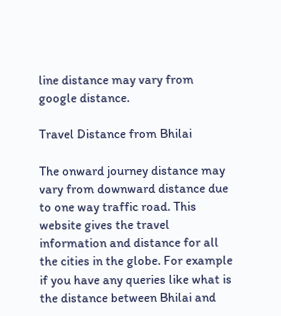line distance may vary from google distance.

Travel Distance from Bhilai

The onward journey distance may vary from downward distance due to one way traffic road. This website gives the travel information and distance for all the cities in the globe. For example if you have any queries like what is the distance between Bhilai and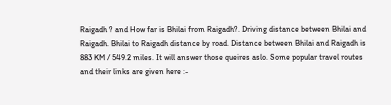Raigadh ? and How far is Bhilai from Raigadh?. Driving distance between Bhilai and Raigadh. Bhilai to Raigadh distance by road. Distance between Bhilai and Raigadh is 883 KM / 549.2 miles. It will answer those queires aslo. Some popular travel routes and their links are given here :-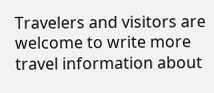Travelers and visitors are welcome to write more travel information about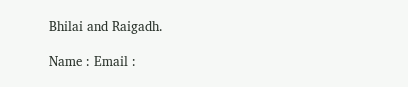Bhilai and Raigadh.

Name : Email :